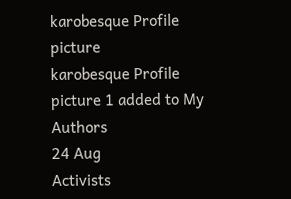karobesque Profile picture
karobesque Profile picture 1 added to My Authors
24 Aug
Activists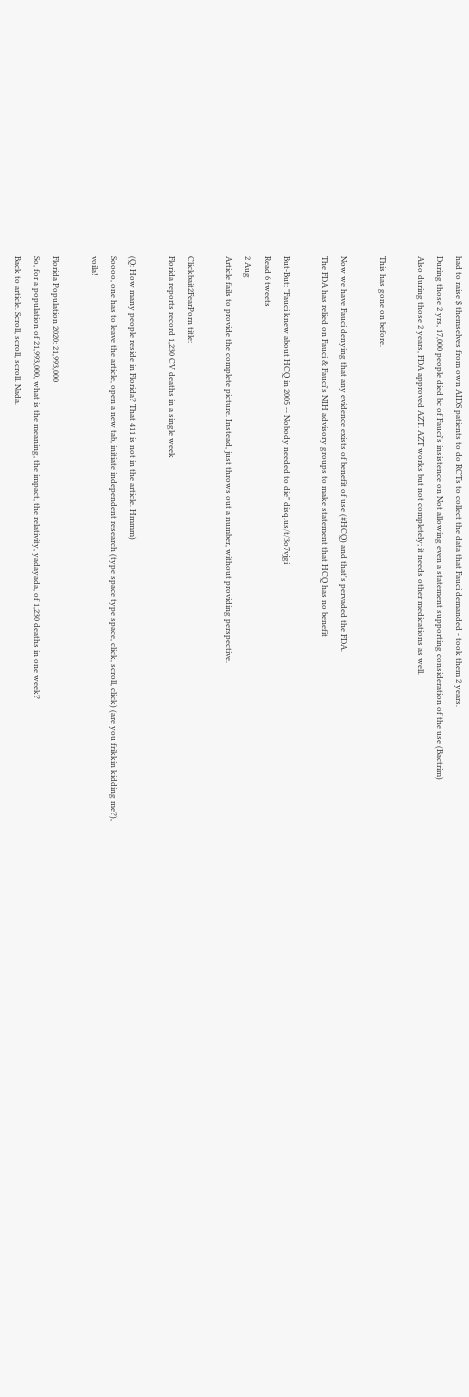had to raise $ themselves from own AIDS patients to do RCTs to collect the data that Fauci demanded - took them 2 years.
During those 2 yrs, 17,000 people died bc of Fauci's insistence on Not allowing even a statement supporting consideration of the use (Bactrim)
Also during those 2 years, FDA approved AZT. AZT works but not completely; it needs other medications as well.

This has gone on before.

Now we have Fauci denying that any evidence exists of benefit of use (#HCQ) and that's pervaded the FDA.
The FDA has relied on Fauci & Fauci's NIH advisory groups to make statement that HCQ has no benefit

But-But: "Fauci knew about HCQ in 2005 -- Nobody needed to die" disq.us/t/3o7vjgi
Read 6 tweets
2 Aug
Article fails to provide the complete picture. Instead, just throws out a number, without providing perspective.

Clickbait2FearPorn title:
Florida reports record 1,230 CV deaths in a single week

(Q: How many people reside in Florida? That 411 is not in the article. Hmmm)
Soooo, one has to leave the article, open a new tab, initiate independent research (type space type space, click, scroll, click) (are you frikkin kidding me?), voila!

Florida Population 2020: 21,993,000
So, for a population of 21,993,000, what is the meaning, the impact, the relativity, yadayada, of 1,230 deaths in one week?
Back to article. Scroll, scroll, scroll. Nada.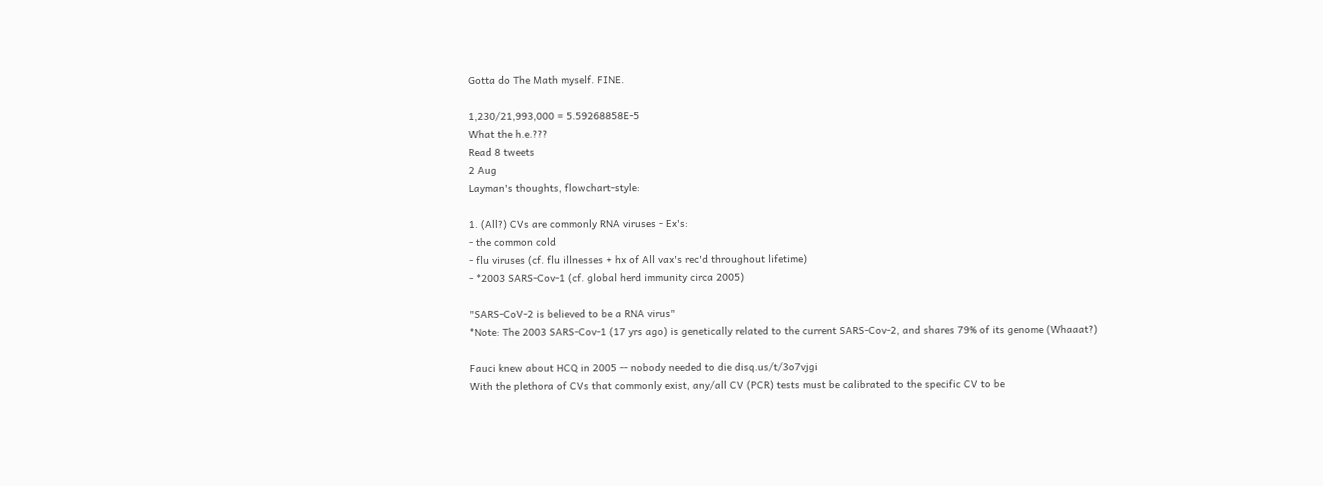Gotta do The Math myself. FINE.

1,230/21,993,000 = 5.59268858E-5
What the h.e.???
Read 8 tweets
2 Aug
Layman's thoughts, flowchart-style:

1. (All?) CVs are commonly RNA viruses - Ex's:
- the common cold
- flu viruses (cf. flu illnesses + hx of All vax's rec'd throughout lifetime)
- *2003 SARS-Cov-1 (cf. global herd immunity circa 2005)

"SARS-CoV-2 is believed to be a RNA virus"
*Note: The 2003 SARS-Cov-1 (17 yrs ago) is genetically related to the current SARS-Cov-2, and shares 79% of its genome (Whaaat?)

Fauci knew about HCQ in 2005 -- nobody needed to die disq.us/t/3o7vjgi
With the plethora of CVs that commonly exist, any/all CV (PCR) tests must be calibrated to the specific CV to be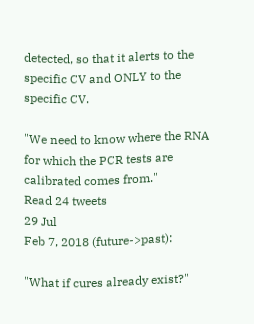detected, so that it alerts to the specific CV and ONLY to the specific CV.

"We need to know where the RNA for which the PCR tests are calibrated comes from."
Read 24 tweets
29 Jul
Feb 7, 2018 (future->past):

"What if cures already exist?"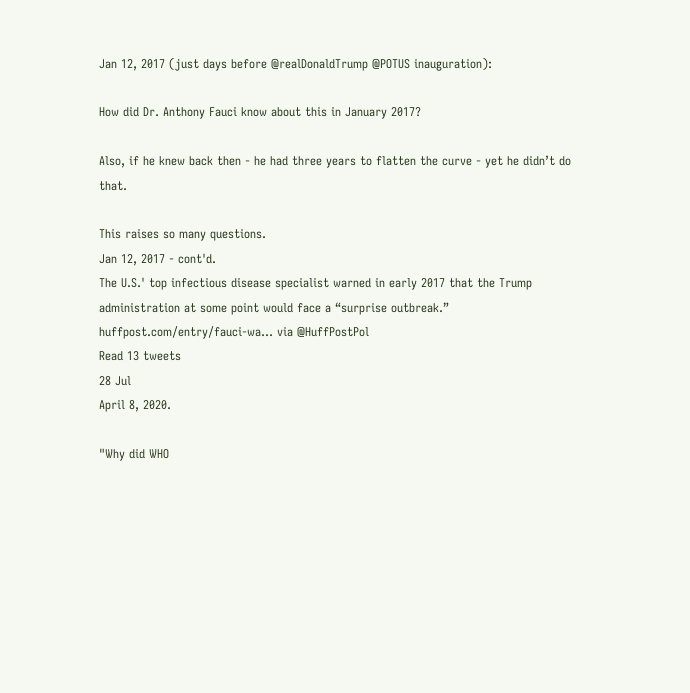Jan 12, 2017 (just days before @realDonaldTrump @POTUS inauguration):

How did Dr. Anthony Fauci know about this in January 2017?

Also, if he knew back then - he had three years to flatten the curve - yet he didn’t do that.

This raises so many questions.
Jan 12, 2017 - cont'd.
The U.S.' top infectious disease specialist warned in early 2017 that the Trump administration at some point would face a “surprise outbreak.” huffpost.com/entry/fauci-wa… via @HuffPostPol
Read 13 tweets
28 Jul
April 8, 2020.

"Why did WHO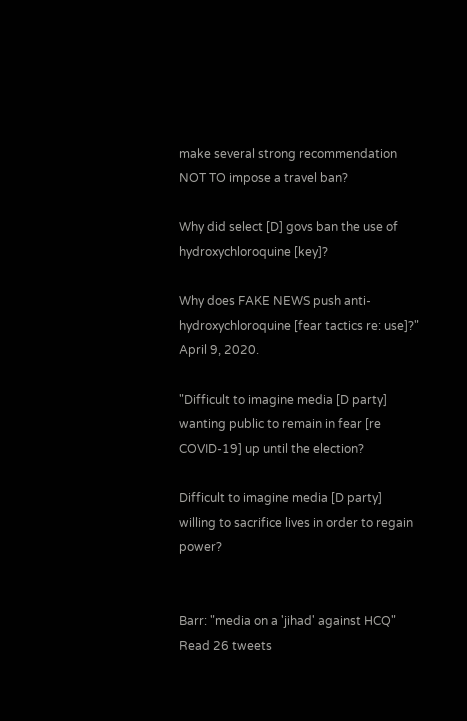make several strong recommendation NOT TO impose a travel ban?

Why did select [D] govs ban the use of hydroxychloroquine [key]?

Why does FAKE NEWS push anti-hydroxychloroquine [fear tactics re: use]?"
April 9, 2020.

"Difficult to imagine media [D party] wanting public to remain in fear [re COVID-19] up until the election?

Difficult to imagine media [D party] willing to sacrifice lives in order to regain power?


Barr: "media on a 'jihad' against HCQ"
Read 26 tweets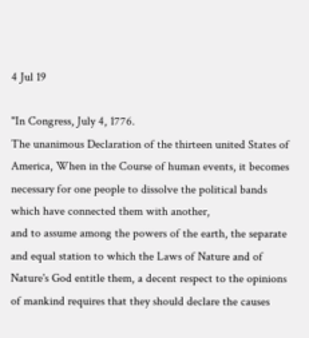4 Jul 19

"In Congress, July 4, 1776.
The unanimous Declaration of the thirteen united States of America, When in the Course of human events, it becomes necessary for one people to dissolve the political bands which have connected them with another,
and to assume among the powers of the earth, the separate and equal station to which the Laws of Nature and of Nature's God entitle them, a decent respect to the opinions of mankind requires that they should declare the causes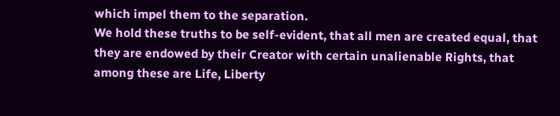which impel them to the separation.
We hold these truths to be self-evident, that all men are created equal, that they are endowed by their Creator with certain unalienable Rights, that among these are Life, Liberty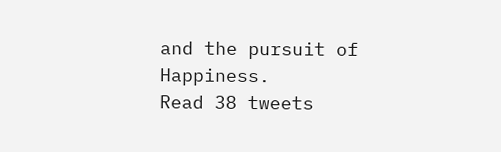and the pursuit of Happiness.
Read 38 tweets